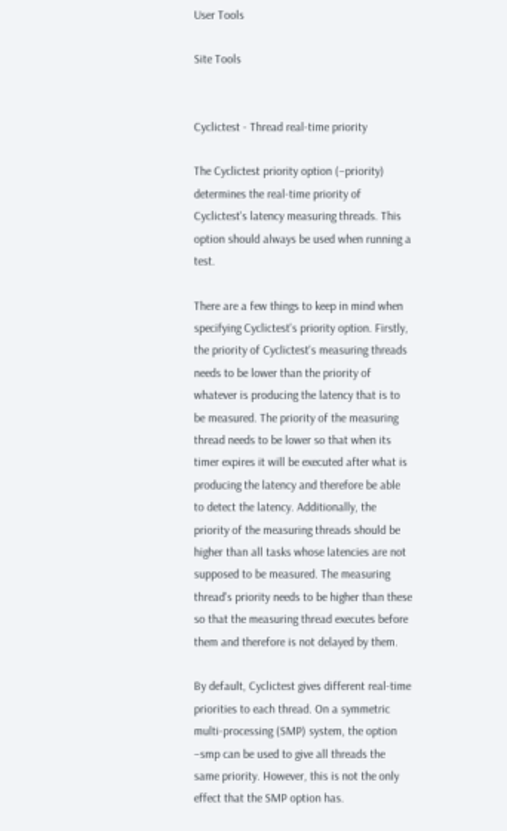User Tools

Site Tools


Cyclictest - Thread real-time priority

The Cyclictest priority option (–priority) determines the real-time priority of Cyclictest's latency measuring threads. This option should always be used when running a test.

There are a few things to keep in mind when specifying Cyclictest's priority option. Firstly, the priority of Cyclictest's measuring threads needs to be lower than the priority of whatever is producing the latency that is to be measured. The priority of the measuring thread needs to be lower so that when its timer expires it will be executed after what is producing the latency and therefore be able to detect the latency. Additionally, the priority of the measuring threads should be higher than all tasks whose latencies are not supposed to be measured. The measuring thread's priority needs to be higher than these so that the measuring thread executes before them and therefore is not delayed by them.

By default, Cyclictest gives different real-time priorities to each thread. On a symmetric multi-processing (SMP) system, the option –smp can be used to give all threads the same priority. However, this is not the only effect that the SMP option has.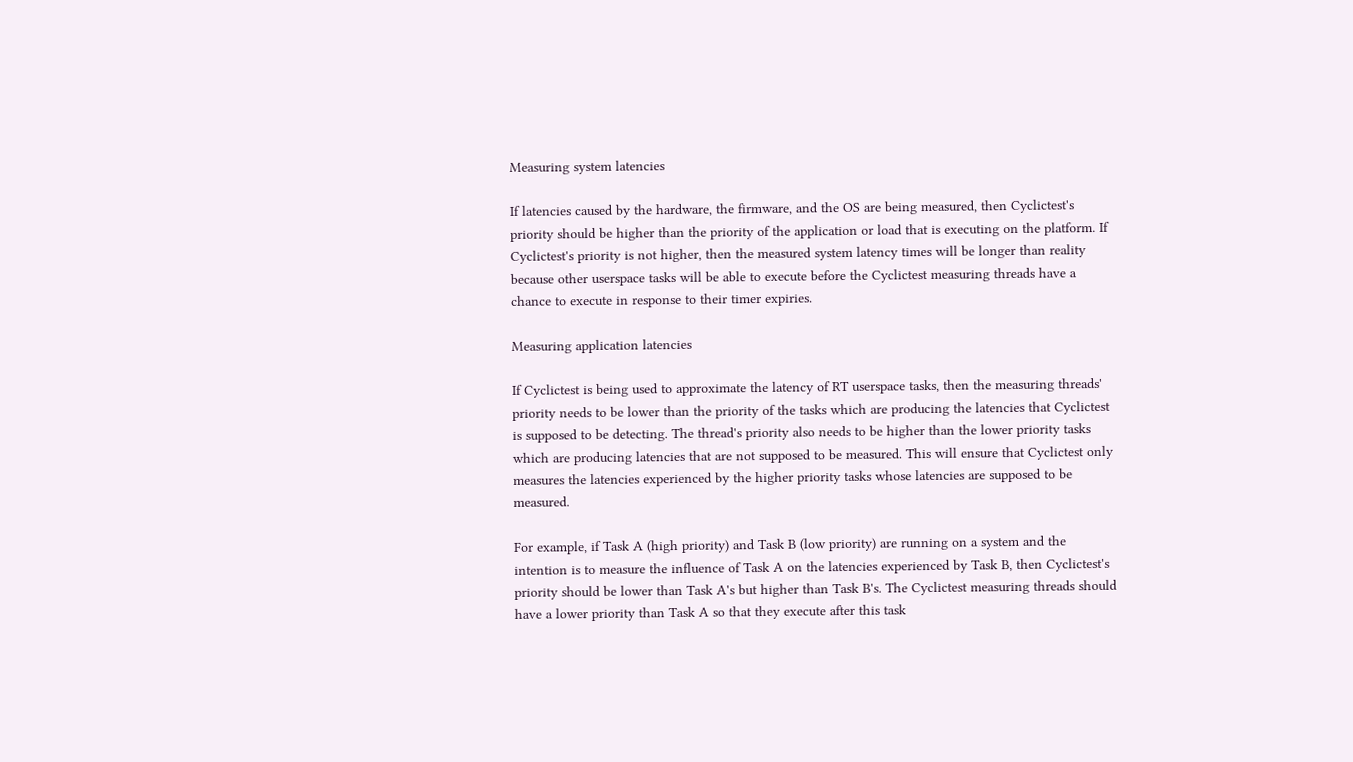Measuring system latencies

If latencies caused by the hardware, the firmware, and the OS are being measured, then Cyclictest's priority should be higher than the priority of the application or load that is executing on the platform. If Cyclictest's priority is not higher, then the measured system latency times will be longer than reality because other userspace tasks will be able to execute before the Cyclictest measuring threads have a chance to execute in response to their timer expiries.

Measuring application latencies

If Cyclictest is being used to approximate the latency of RT userspace tasks, then the measuring threads' priority needs to be lower than the priority of the tasks which are producing the latencies that Cyclictest is supposed to be detecting. The thread's priority also needs to be higher than the lower priority tasks which are producing latencies that are not supposed to be measured. This will ensure that Cyclictest only measures the latencies experienced by the higher priority tasks whose latencies are supposed to be measured.

For example, if Task A (high priority) and Task B (low priority) are running on a system and the intention is to measure the influence of Task A on the latencies experienced by Task B, then Cyclictest's priority should be lower than Task A's but higher than Task B's. The Cyclictest measuring threads should have a lower priority than Task A so that they execute after this task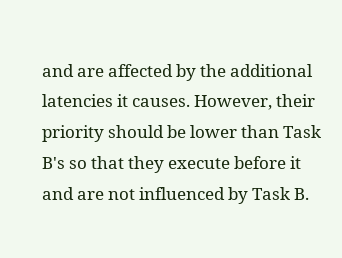and are affected by the additional latencies it causes. However, their priority should be lower than Task B's so that they execute before it and are not influenced by Task B.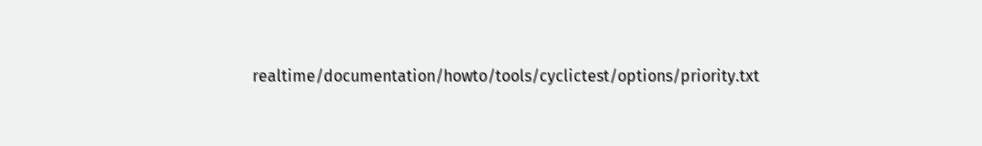realtime/documentation/howto/tools/cyclictest/options/priority.txt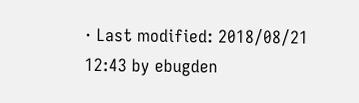· Last modified: 2018/08/21 12:43 by ebugden